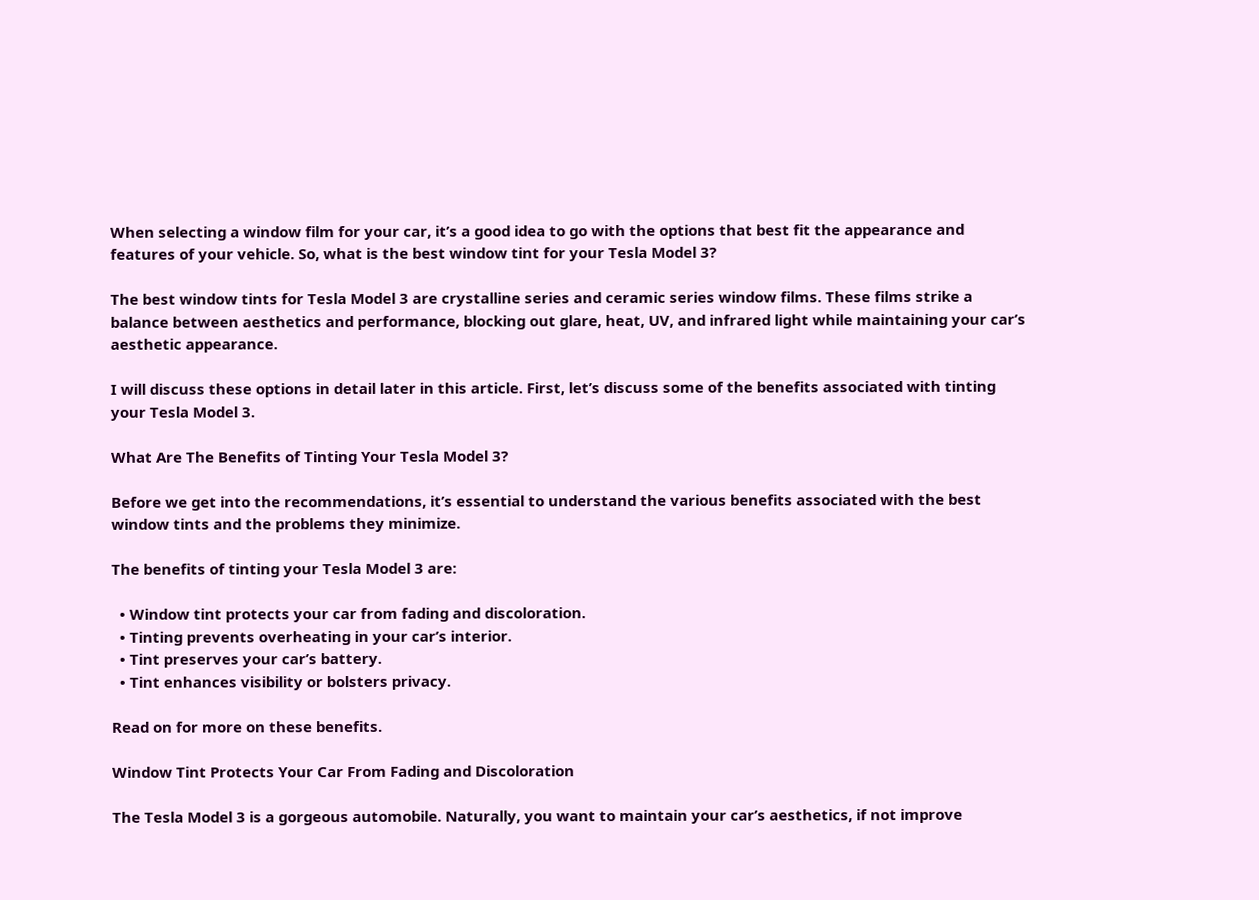When selecting a window film for your car, it’s a good idea to go with the options that best fit the appearance and features of your vehicle. So, what is the best window tint for your Tesla Model 3?

The best window tints for Tesla Model 3 are crystalline series and ceramic series window films. These films strike a balance between aesthetics and performance, blocking out glare, heat, UV, and infrared light while maintaining your car’s aesthetic appearance.

I will discuss these options in detail later in this article. First, let’s discuss some of the benefits associated with tinting your Tesla Model 3.

What Are The Benefits of Tinting Your Tesla Model 3?

Before we get into the recommendations, it’s essential to understand the various benefits associated with the best window tints and the problems they minimize.

The benefits of tinting your Tesla Model 3 are:

  • Window tint protects your car from fading and discoloration.
  • Tinting prevents overheating in your car’s interior.
  • Tint preserves your car’s battery.
  • Tint enhances visibility or bolsters privacy.

Read on for more on these benefits.

Window Tint Protects Your Car From Fading and Discoloration

The Tesla Model 3 is a gorgeous automobile. Naturally, you want to maintain your car’s aesthetics, if not improve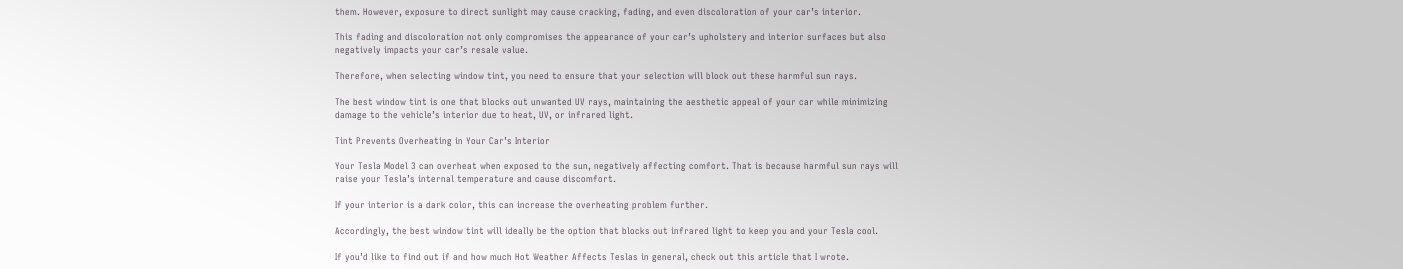them. However, exposure to direct sunlight may cause cracking, fading, and even discoloration of your car’s interior.

This fading and discoloration not only compromises the appearance of your car’s upholstery and interior surfaces but also negatively impacts your car’s resale value.

Therefore, when selecting window tint, you need to ensure that your selection will block out these harmful sun rays.

The best window tint is one that blocks out unwanted UV rays, maintaining the aesthetic appeal of your car while minimizing damage to the vehicle’s interior due to heat, UV, or infrared light.

Tint Prevents Overheating in Your Car’s Interior

Your Tesla Model 3 can overheat when exposed to the sun, negatively affecting comfort. That is because harmful sun rays will raise your Tesla’s internal temperature and cause discomfort.

If your interior is a dark color, this can increase the overheating problem further.

Accordingly, the best window tint will ideally be the option that blocks out infrared light to keep you and your Tesla cool.

If you’d like to find out if and how much Hot Weather Affects Teslas in general, check out this article that I wrote.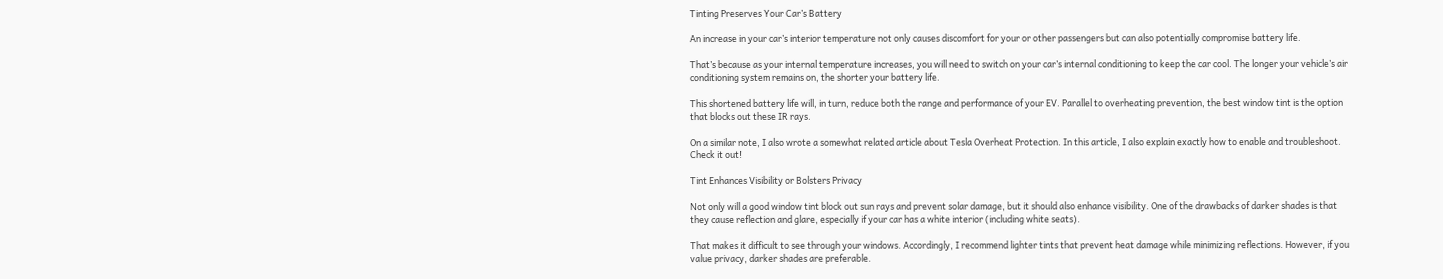Tinting Preserves Your Car’s Battery

An increase in your car’s interior temperature not only causes discomfort for your or other passengers but can also potentially compromise battery life.

That’s because as your internal temperature increases, you will need to switch on your car’s internal conditioning to keep the car cool. The longer your vehicle’s air conditioning system remains on, the shorter your battery life.

This shortened battery life will, in turn, reduce both the range and performance of your EV. Parallel to overheating prevention, the best window tint is the option that blocks out these IR rays.

On a similar note, I also wrote a somewhat related article about Tesla Overheat Protection. In this article, I also explain exactly how to enable and troubleshoot. Check it out!

Tint Enhances Visibility or Bolsters Privacy

Not only will a good window tint block out sun rays and prevent solar damage, but it should also enhance visibility. One of the drawbacks of darker shades is that they cause reflection and glare, especially if your car has a white interior (including white seats).

That makes it difficult to see through your windows. Accordingly, I recommend lighter tints that prevent heat damage while minimizing reflections. However, if you value privacy, darker shades are preferable.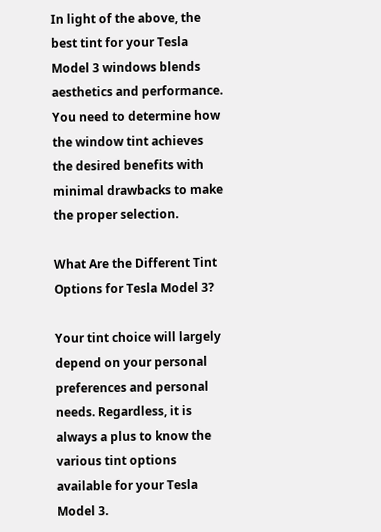In light of the above, the best tint for your Tesla Model 3 windows blends aesthetics and performance. You need to determine how the window tint achieves the desired benefits with minimal drawbacks to make the proper selection.

What Are the Different Tint Options for Tesla Model 3?

Your tint choice will largely depend on your personal preferences and personal needs. Regardless, it is always a plus to know the various tint options available for your Tesla Model 3.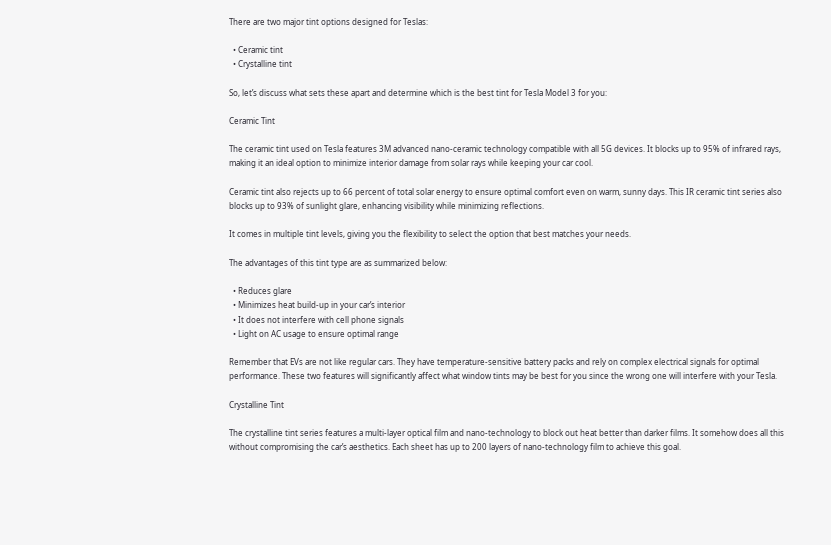There are two major tint options designed for Teslas:

  • Ceramic tint
  • Crystalline tint

So, let’s discuss what sets these apart and determine which is the best tint for Tesla Model 3 for you:

Ceramic Tint

The ceramic tint used on Tesla features 3M advanced nano-ceramic technology compatible with all 5G devices. It blocks up to 95% of infrared rays, making it an ideal option to minimize interior damage from solar rays while keeping your car cool.

Ceramic tint also rejects up to 66 percent of total solar energy to ensure optimal comfort even on warm, sunny days. This IR ceramic tint series also blocks up to 93% of sunlight glare, enhancing visibility while minimizing reflections.

It comes in multiple tint levels, giving you the flexibility to select the option that best matches your needs.

The advantages of this tint type are as summarized below:

  • Reduces glare
  • Minimizes heat build-up in your car’s interior
  • It does not interfere with cell phone signals
  • Light on AC usage to ensure optimal range

Remember that EVs are not like regular cars. They have temperature-sensitive battery packs and rely on complex electrical signals for optimal performance. These two features will significantly affect what window tints may be best for you since the wrong one will interfere with your Tesla.

Crystalline Tint

The crystalline tint series features a multi-layer optical film and nano-technology to block out heat better than darker films. It somehow does all this without compromising the car’s aesthetics. Each sheet has up to 200 layers of nano-technology film to achieve this goal.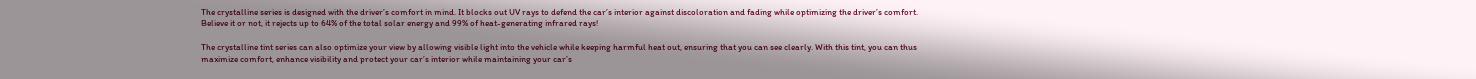The crystalline series is designed with the driver’s comfort in mind. It blocks out UV rays to defend the car’s interior against discoloration and fading while optimizing the driver’s comfort. Believe it or not, it rejects up to 64% of the total solar energy and 99% of heat-generating infrared rays!

The crystalline tint series can also optimize your view by allowing visible light into the vehicle while keeping harmful heat out, ensuring that you can see clearly. With this tint, you can thus maximize comfort, enhance visibility and protect your car’s interior while maintaining your car’s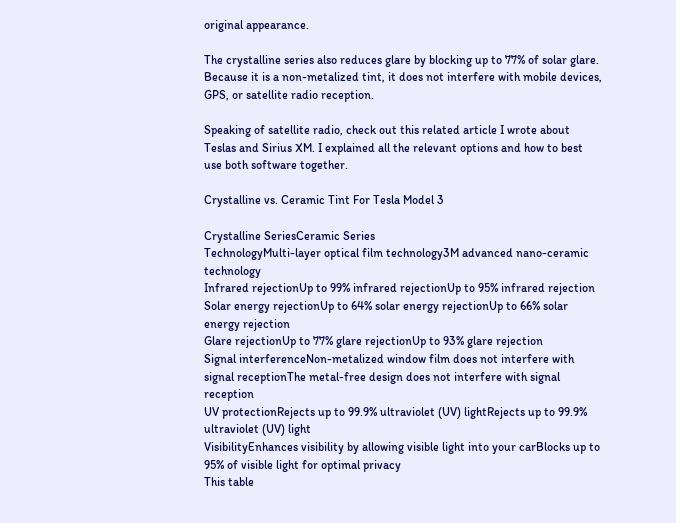original appearance.

The crystalline series also reduces glare by blocking up to 77% of solar glare. Because it is a non-metalized tint, it does not interfere with mobile devices, GPS, or satellite radio reception.

Speaking of satellite radio, check out this related article I wrote about Teslas and Sirius XM. I explained all the relevant options and how to best use both software together.

Crystalline vs. Ceramic Tint For Tesla Model 3

Crystalline SeriesCeramic Series
TechnologyMulti-layer optical film technology3M advanced nano-ceramic technology
Infrared rejectionUp to 99% infrared rejectionUp to 95% infrared rejection
Solar energy rejectionUp to 64% solar energy rejectionUp to 66% solar energy rejection
Glare rejectionUp to 77% glare rejectionUp to 93% glare rejection
Signal interferenceNon-metalized window film does not interfere with signal receptionThe metal-free design does not interfere with signal reception
UV protectionRejects up to 99.9% ultraviolet (UV) lightRejects up to 99.9% ultraviolet (UV) light
VisibilityEnhances visibility by allowing visible light into your carBlocks up to 95% of visible light for optimal privacy
This table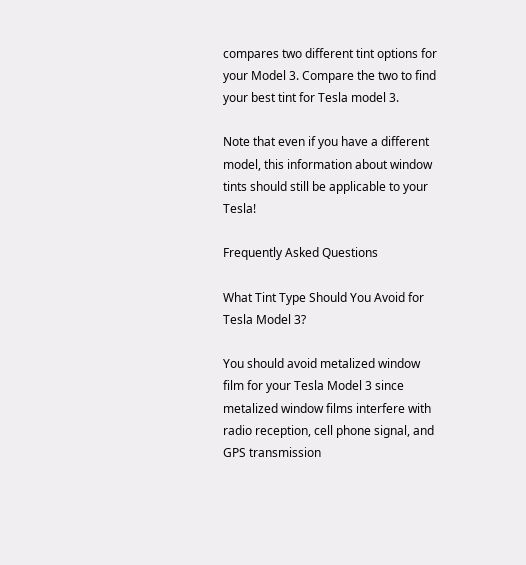compares two different tint options for your Model 3. Compare the two to find your best tint for Tesla model 3.

Note that even if you have a different model, this information about window tints should still be applicable to your Tesla!

Frequently Asked Questions

What Tint Type Should You Avoid for Tesla Model 3?

You should avoid metalized window film for your Tesla Model 3 since metalized window films interfere with radio reception, cell phone signal, and GPS transmission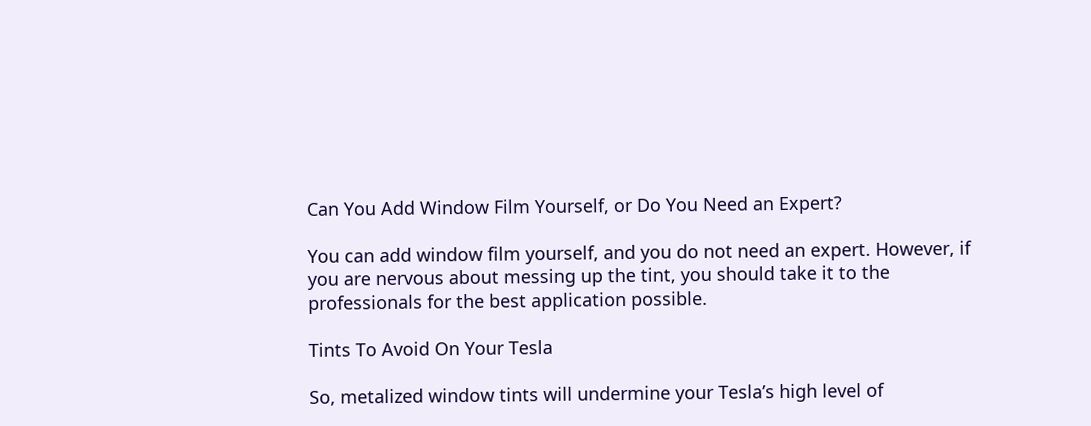Can You Add Window Film Yourself, or Do You Need an Expert?

You can add window film yourself, and you do not need an expert. However, if you are nervous about messing up the tint, you should take it to the professionals for the best application possible.

Tints To Avoid On Your Tesla

So, metalized window tints will undermine your Tesla’s high level of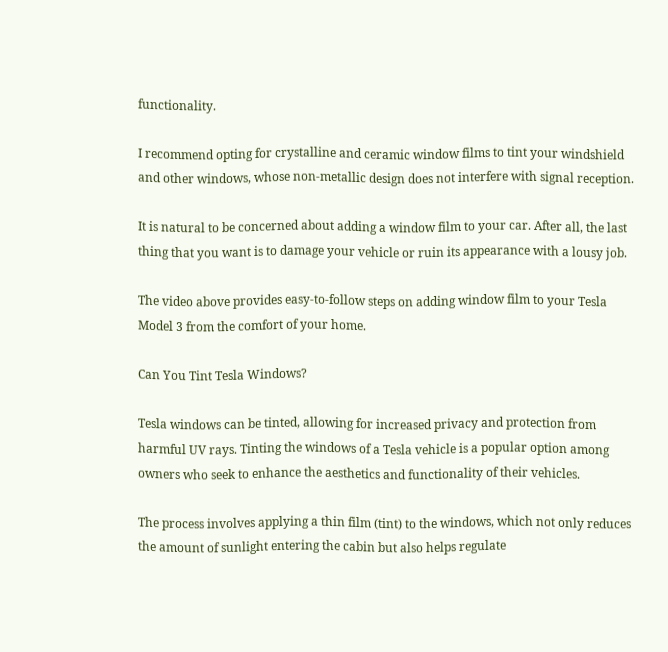functionality.

I recommend opting for crystalline and ceramic window films to tint your windshield and other windows, whose non-metallic design does not interfere with signal reception.

It is natural to be concerned about adding a window film to your car. After all, the last thing that you want is to damage your vehicle or ruin its appearance with a lousy job.

The video above provides easy-to-follow steps on adding window film to your Tesla Model 3 from the comfort of your home.

Can You Tint Tesla Windows?

Tesla windows can be tinted, allowing for increased privacy and protection from harmful UV rays. Tinting the windows of a Tesla vehicle is a popular option among owners who seek to enhance the aesthetics and functionality of their vehicles.

The process involves applying a thin film (tint) to the windows, which not only reduces the amount of sunlight entering the cabin but also helps regulate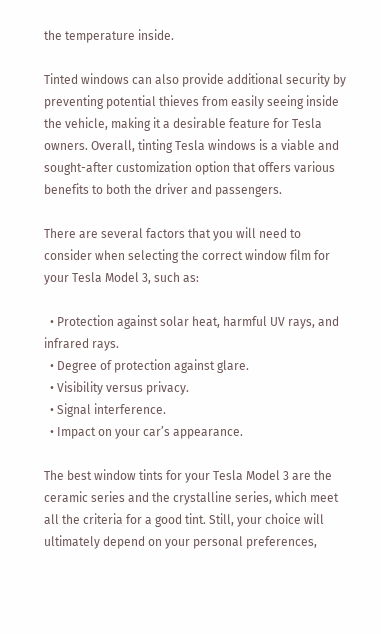the temperature inside.

Tinted windows can also provide additional security by preventing potential thieves from easily seeing inside the vehicle, making it a desirable feature for Tesla owners. Overall, tinting Tesla windows is a viable and sought-after customization option that offers various benefits to both the driver and passengers.

There are several factors that you will need to consider when selecting the correct window film for your Tesla Model 3, such as:

  • Protection against solar heat, harmful UV rays, and infrared rays.
  • Degree of protection against glare.
  • Visibility versus privacy.
  • Signal interference.
  • Impact on your car’s appearance.

The best window tints for your Tesla Model 3 are the ceramic series and the crystalline series, which meet all the criteria for a good tint. Still, your choice will ultimately depend on your personal preferences,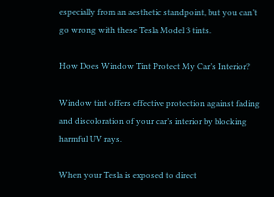especially from an aesthetic standpoint, but you can’t go wrong with these Tesla Model 3 tints.

How Does Window Tint Protect My Car’s Interior?

Window tint offers effective protection against fading and discoloration of your car’s interior by blocking harmful UV rays.

When your Tesla is exposed to direct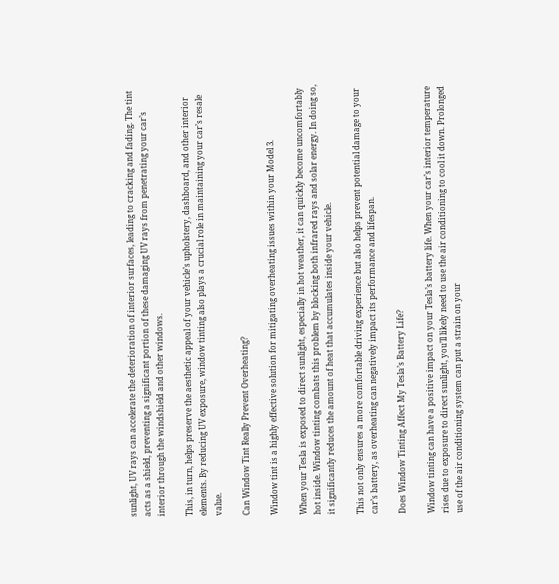sunlight, UV rays can accelerate the deterioration of interior surfaces, leading to cracking and fading. The tint acts as a shield, preventing a significant portion of these damaging UV rays from penetrating your car’s interior through the windshield and other windows.

This, in turn, helps preserve the aesthetic appeal of your vehicle’s upholstery, dashboard, and other interior elements. By reducing UV exposure, window tinting also plays a crucial role in maintaining your car’s resale value.

Can Window Tint Really Prevent Overheating?

Window tint is a highly effective solution for mitigating overheating issues within your Model 3.

When your Tesla is exposed to direct sunlight, especially in hot weather, it can quickly become uncomfortably hot inside. Window tinting combats this problem by blocking both infrared rays and solar energy. In doing so, it significantly reduces the amount of heat that accumulates inside your vehicle.

This not only ensures a more comfortable driving experience but also helps prevent potential damage to your car’s battery, as overheating can negatively impact its performance and lifespan.

Does Window Tinting Affect My Tesla’s Battery Life?

Window tinting can have a positive impact on your Tesla’s battery life. When your car’s interior temperature rises due to exposure to direct sunlight, you’ll likely need to use the air conditioning to cool it down. Prolonged use of the air conditioning system can put a strain on your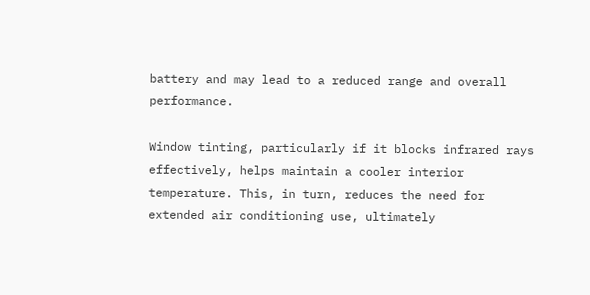battery and may lead to a reduced range and overall performance.

Window tinting, particularly if it blocks infrared rays effectively, helps maintain a cooler interior temperature. This, in turn, reduces the need for extended air conditioning use, ultimately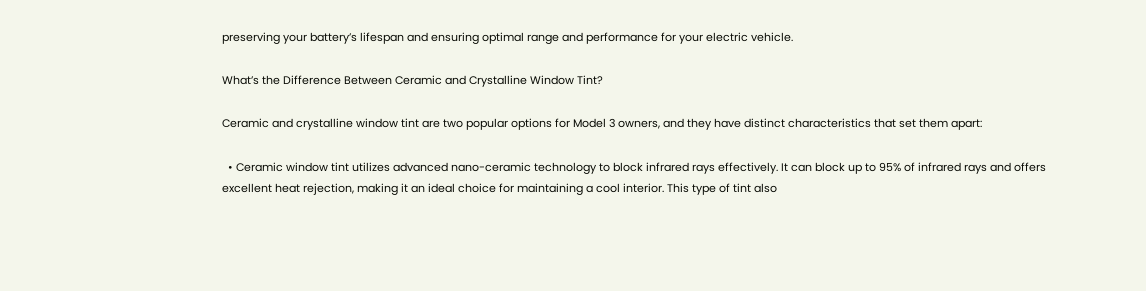preserving your battery’s lifespan and ensuring optimal range and performance for your electric vehicle.

What’s the Difference Between Ceramic and Crystalline Window Tint?

Ceramic and crystalline window tint are two popular options for Model 3 owners, and they have distinct characteristics that set them apart:

  • Ceramic window tint utilizes advanced nano-ceramic technology to block infrared rays effectively. It can block up to 95% of infrared rays and offers excellent heat rejection, making it an ideal choice for maintaining a cool interior. This type of tint also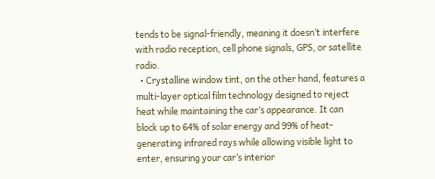tends to be signal-friendly, meaning it doesn’t interfere with radio reception, cell phone signals, GPS, or satellite radio.
  • Crystalline window tint, on the other hand, features a multi-layer optical film technology designed to reject heat while maintaining the car’s appearance. It can block up to 64% of solar energy and 99% of heat-generating infrared rays while allowing visible light to enter, ensuring your car’s interior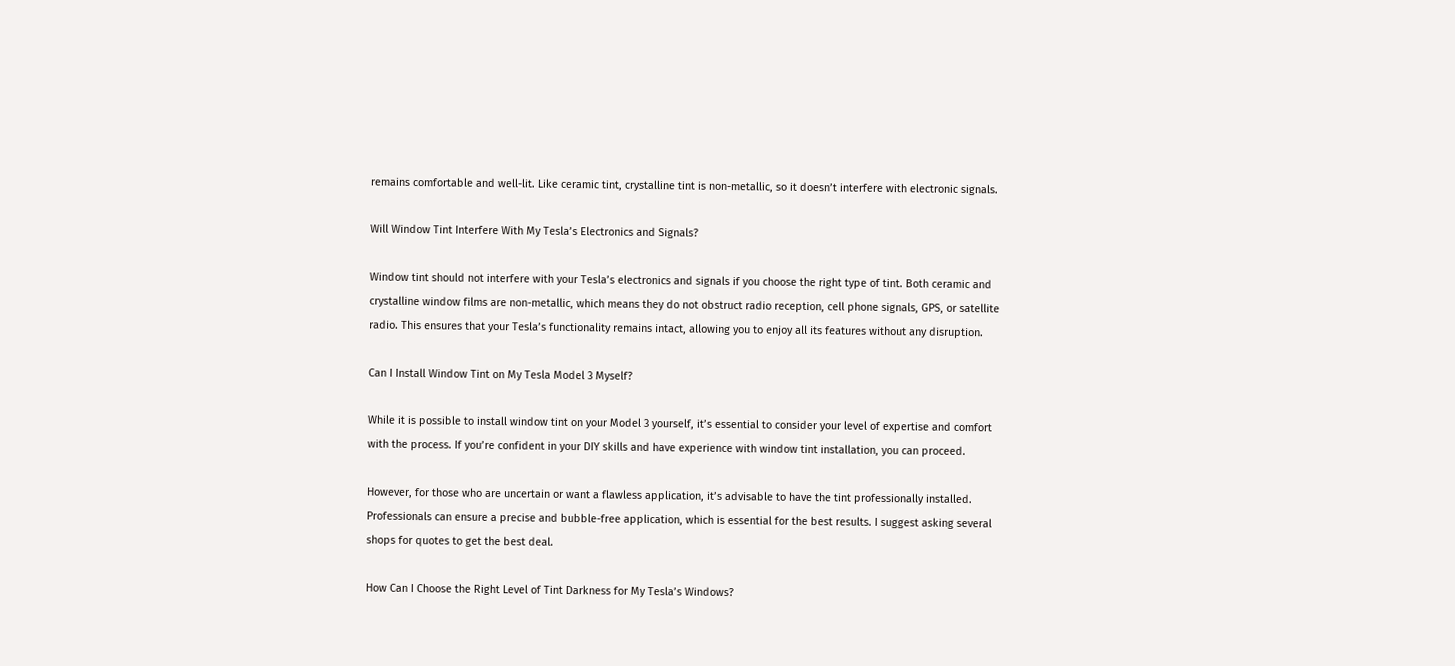remains comfortable and well-lit. Like ceramic tint, crystalline tint is non-metallic, so it doesn’t interfere with electronic signals.

Will Window Tint Interfere With My Tesla’s Electronics and Signals?

Window tint should not interfere with your Tesla’s electronics and signals if you choose the right type of tint. Both ceramic and crystalline window films are non-metallic, which means they do not obstruct radio reception, cell phone signals, GPS, or satellite radio. This ensures that your Tesla’s functionality remains intact, allowing you to enjoy all its features without any disruption.

Can I Install Window Tint on My Tesla Model 3 Myself?

While it is possible to install window tint on your Model 3 yourself, it’s essential to consider your level of expertise and comfort with the process. If you’re confident in your DIY skills and have experience with window tint installation, you can proceed.

However, for those who are uncertain or want a flawless application, it’s advisable to have the tint professionally installed. Professionals can ensure a precise and bubble-free application, which is essential for the best results. I suggest asking several shops for quotes to get the best deal.

How Can I Choose the Right Level of Tint Darkness for My Tesla’s Windows?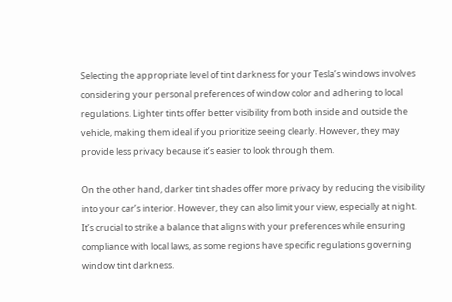Selecting the appropriate level of tint darkness for your Tesla’s windows involves considering your personal preferences of window color and adhering to local regulations. Lighter tints offer better visibility from both inside and outside the vehicle, making them ideal if you prioritize seeing clearly. However, they may provide less privacy because it’s easier to look through them.

On the other hand, darker tint shades offer more privacy by reducing the visibility into your car’s interior. However, they can also limit your view, especially at night. It’s crucial to strike a balance that aligns with your preferences while ensuring compliance with local laws, as some regions have specific regulations governing window tint darkness.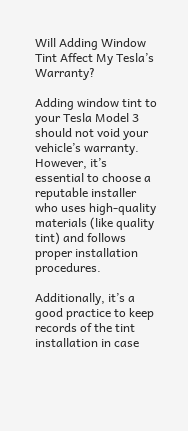Will Adding Window Tint Affect My Tesla’s Warranty?

Adding window tint to your Tesla Model 3 should not void your vehicle’s warranty. However, it’s essential to choose a reputable installer who uses high-quality materials (like quality tint) and follows proper installation procedures.

Additionally, it’s a good practice to keep records of the tint installation in case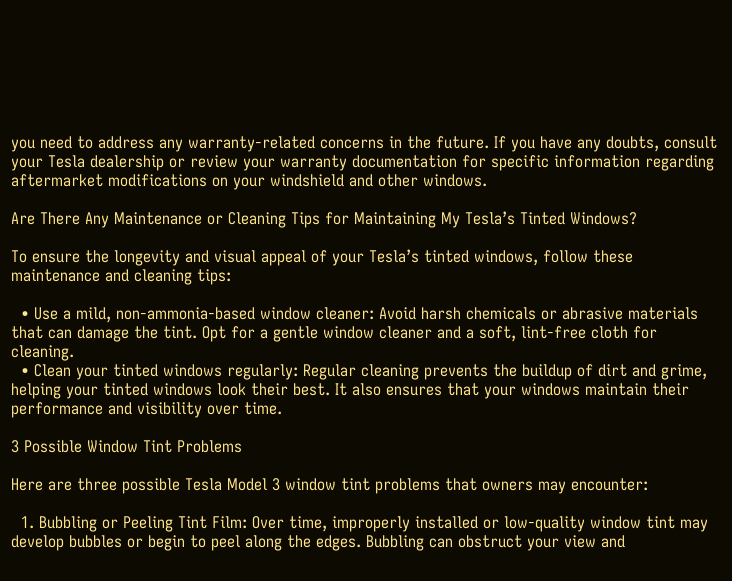you need to address any warranty-related concerns in the future. If you have any doubts, consult your Tesla dealership or review your warranty documentation for specific information regarding aftermarket modifications on your windshield and other windows.

Are There Any Maintenance or Cleaning Tips for Maintaining My Tesla’s Tinted Windows?

To ensure the longevity and visual appeal of your Tesla’s tinted windows, follow these maintenance and cleaning tips:

  • Use a mild, non-ammonia-based window cleaner: Avoid harsh chemicals or abrasive materials that can damage the tint. Opt for a gentle window cleaner and a soft, lint-free cloth for cleaning.
  • Clean your tinted windows regularly: Regular cleaning prevents the buildup of dirt and grime, helping your tinted windows look their best. It also ensures that your windows maintain their performance and visibility over time.

3 Possible Window Tint Problems

Here are three possible Tesla Model 3 window tint problems that owners may encounter:

  1. Bubbling or Peeling Tint Film: Over time, improperly installed or low-quality window tint may develop bubbles or begin to peel along the edges. Bubbling can obstruct your view and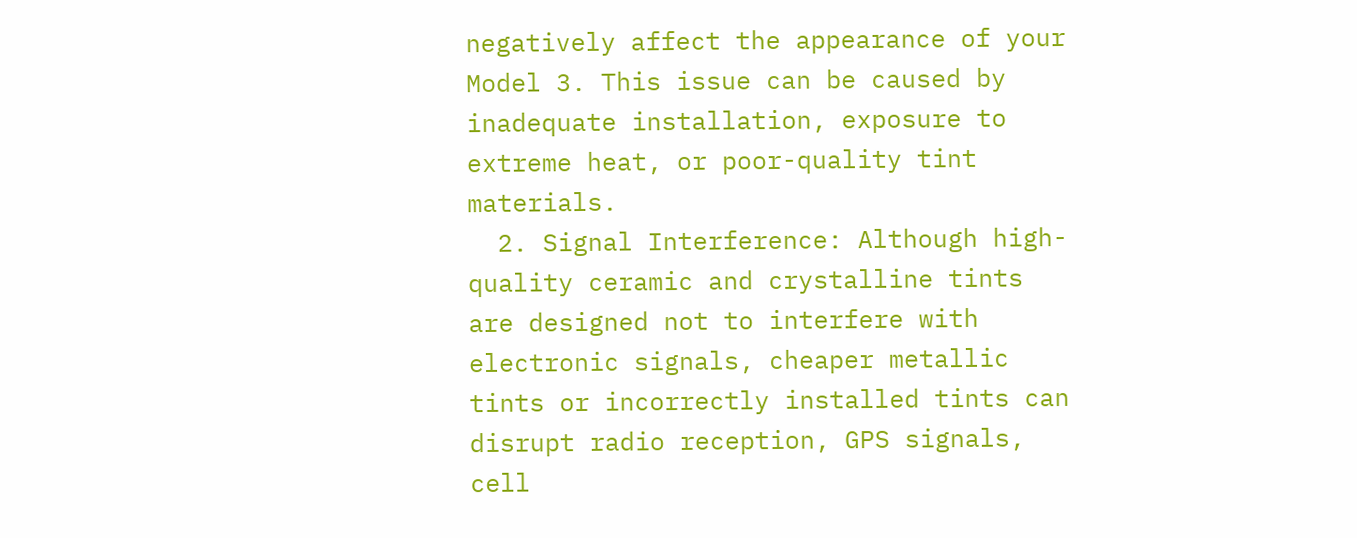negatively affect the appearance of your Model 3. This issue can be caused by inadequate installation, exposure to extreme heat, or poor-quality tint materials.
  2. Signal Interference: Although high-quality ceramic and crystalline tints are designed not to interfere with electronic signals, cheaper metallic tints or incorrectly installed tints can disrupt radio reception, GPS signals, cell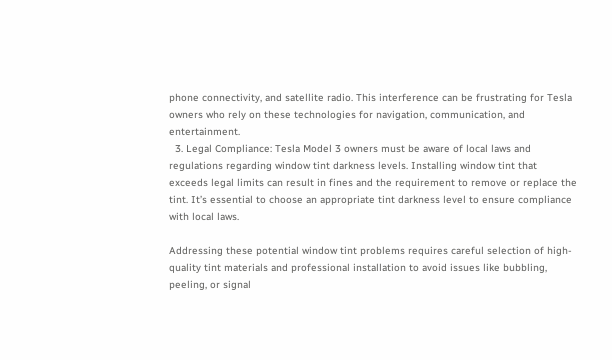phone connectivity, and satellite radio. This interference can be frustrating for Tesla owners who rely on these technologies for navigation, communication, and entertainment.
  3. Legal Compliance: Tesla Model 3 owners must be aware of local laws and regulations regarding window tint darkness levels. Installing window tint that exceeds legal limits can result in fines and the requirement to remove or replace the tint. It’s essential to choose an appropriate tint darkness level to ensure compliance with local laws.

Addressing these potential window tint problems requires careful selection of high-quality tint materials and professional installation to avoid issues like bubbling, peeling, or signal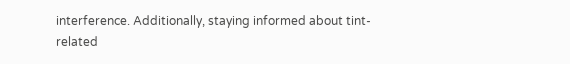interference. Additionally, staying informed about tint-related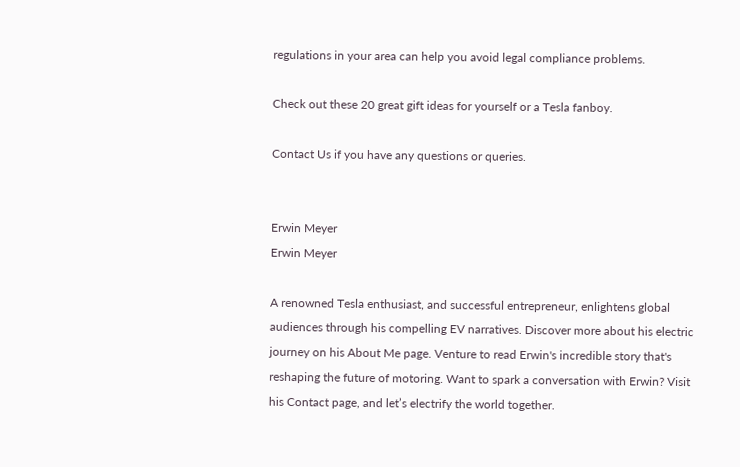regulations in your area can help you avoid legal compliance problems.

Check out these 20 great gift ideas for yourself or a Tesla fanboy.

Contact Us if you have any questions or queries.


Erwin Meyer
Erwin Meyer

A renowned Tesla enthusiast, and successful entrepreneur, enlightens global audiences through his compelling EV narratives. Discover more about his electric journey on his About Me page. Venture to read Erwin's incredible story that's reshaping the future of motoring. Want to spark a conversation with Erwin? Visit his Contact page, and let’s electrify the world together.